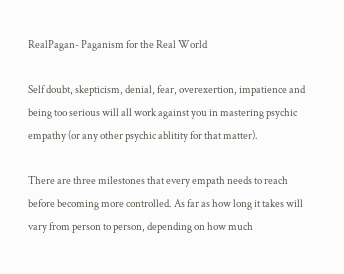RealPagan- Paganism for the Real World

Self doubt, skepticism, denial, fear, overexertion, impatience and being too serious will all work against you in mastering psychic empathy (or any other psychic ablitity for that matter).

There are three milestones that every empath needs to reach before becoming more controlled. As far as how long it takes will vary from person to person, depending on how much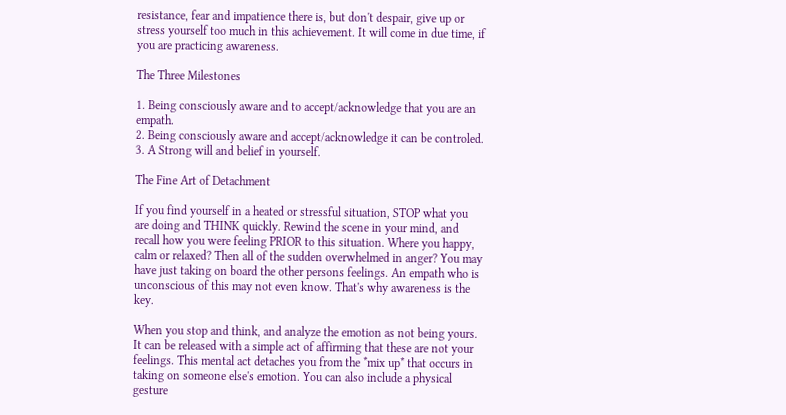resistance, fear and impatience there is, but don't despair, give up or stress yourself too much in this achievement. It will come in due time, if you are practicing awareness.

The Three Milestones

1. Being consciously aware and to accept/acknowledge that you are an empath.
2. Being consciously aware and accept/acknowledge it can be controled.
3. A Strong will and belief in yourself.

The Fine Art of Detachment

If you find yourself in a heated or stressful situation, STOP what you are doing and THINK quickly. Rewind the scene in your mind, and recall how you were feeling PRIOR to this situation. Where you happy, calm or relaxed? Then all of the sudden overwhelmed in anger? You may have just taking on board the other persons feelings. An empath who is unconscious of this may not even know. That's why awareness is the key.

When you stop and think, and analyze the emotion as not being yours. It can be released with a simple act of affirming that these are not your feelings. This mental act detaches you from the *mix up* that occurs in taking on someone else's emotion. You can also include a physical gesture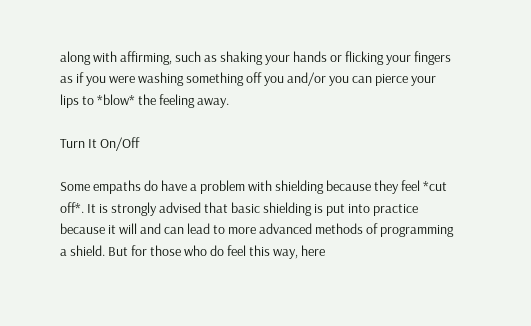along with affirming, such as shaking your hands or flicking your fingers as if you were washing something off you and/or you can pierce your lips to *blow* the feeling away.

Turn It On/Off

Some empaths do have a problem with shielding because they feel *cut off*. It is strongly advised that basic shielding is put into practice because it will and can lead to more advanced methods of programming a shield. But for those who do feel this way, here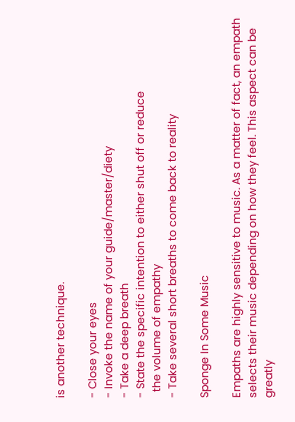is another technique.

- Close your eyes
- Invoke the name of your guide/master/diety
- Take a deep breath
- State the specific intention to either shut off or reduce
  the volume of empathy
- Take several short breaths to come back to reality

Sponge In Some Music

Empaths are highly sensitive to music. As a matter of fact, an empath selects their music depending on how they feel. This aspect can be greatly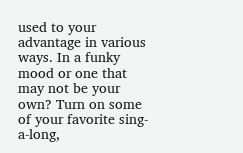used to your advantage in various ways. In a funky mood or one that may not be your own? Turn on some of your favorite sing-a-long,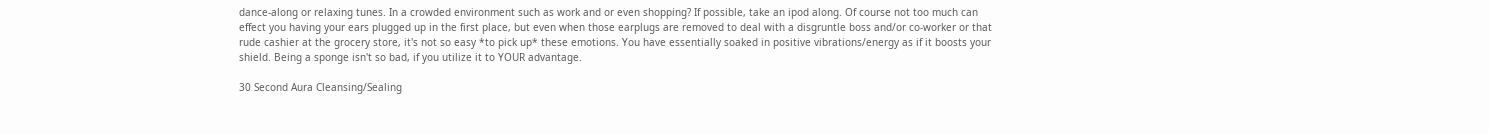dance-along or relaxing tunes. In a crowded environment such as work and or even shopping? If possible, take an ipod along. Of course not too much can effect you having your ears plugged up in the first place, but even when those earplugs are removed to deal with a disgruntle boss and/or co-worker or that rude cashier at the grocery store, it's not so easy *to pick up* these emotions. You have essentially soaked in positive vibrations/energy as if it boosts your shield. Being a sponge isn't so bad, if you utilize it to YOUR advantage.

30 Second Aura Cleansing/Sealing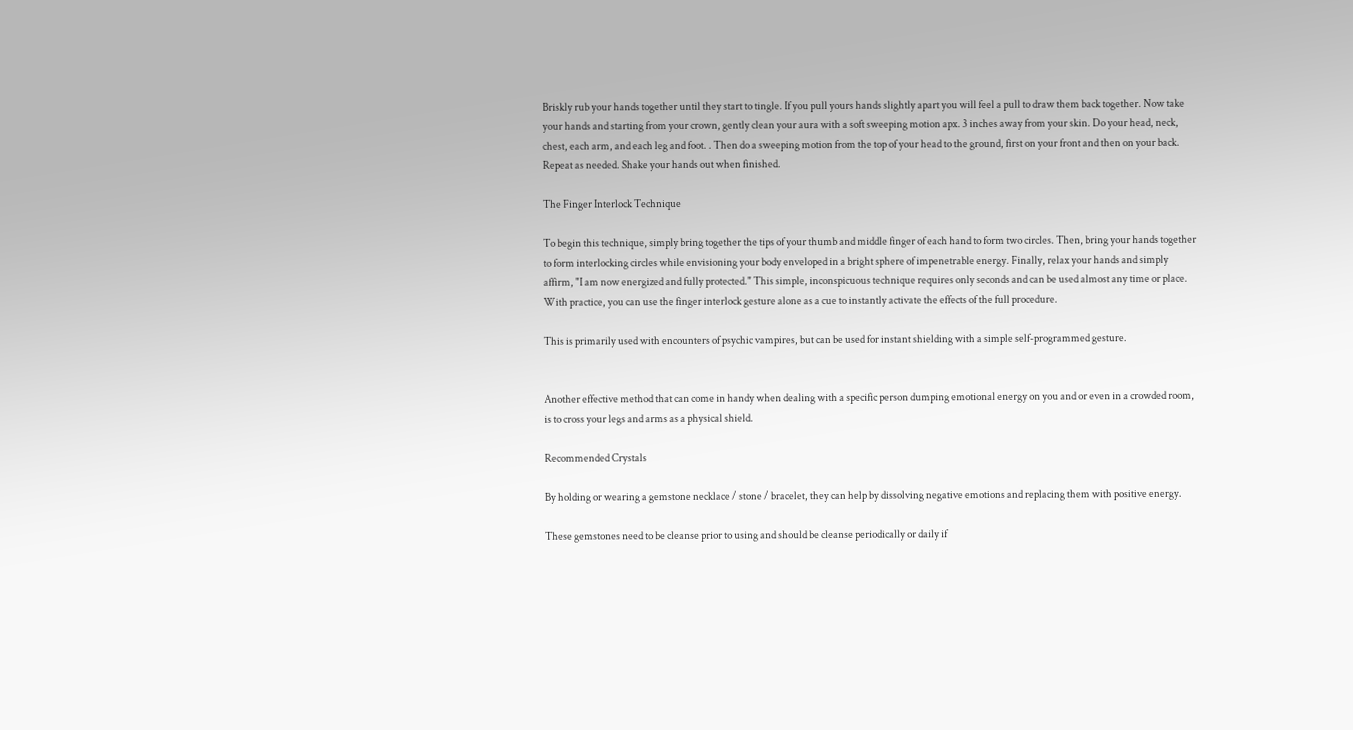Briskly rub your hands together until they start to tingle. If you pull yours hands slightly apart you will feel a pull to draw them back together. Now take your hands and starting from your crown, gently clean your aura with a soft sweeping motion apx. 3 inches away from your skin. Do your head, neck, chest, each arm, and each leg and foot. . Then do a sweeping motion from the top of your head to the ground, first on your front and then on your back. Repeat as needed. Shake your hands out when finished.

The Finger Interlock Technique

To begin this technique, simply bring together the tips of your thumb and middle finger of each hand to form two circles. Then, bring your hands together to form interlocking circles while envisioning your body enveloped in a bright sphere of impenetrable energy. Finally, relax your hands and simply affirm, "I am now energized and fully protected." This simple, inconspicuous technique requires only seconds and can be used almost any time or place. With practice, you can use the finger interlock gesture alone as a cue to instantly activate the effects of the full procedure.

This is primarily used with encounters of psychic vampires, but can be used for instant shielding with a simple self-programmed gesture.


Another effective method that can come in handy when dealing with a specific person dumping emotional energy on you and or even in a crowded room, is to cross your legs and arms as a physical shield.

Recommended Crystals

By holding or wearing a gemstone necklace / stone / bracelet, they can help by dissolving negative emotions and replacing them with positive energy.

These gemstones need to be cleanse prior to using and should be cleanse periodically or daily if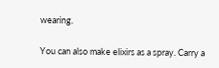wearing.

You can also make elixirs as a spray. Carry a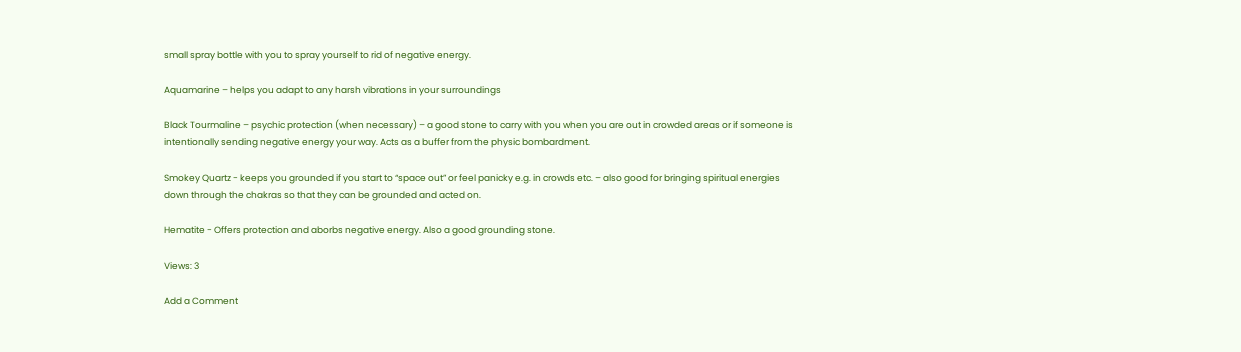small spray bottle with you to spray yourself to rid of negative energy.

Aquamarine – helps you adapt to any harsh vibrations in your surroundings

Black Tourmaline – psychic protection (when necessary) – a good stone to carry with you when you are out in crowded areas or if someone is intentionally sending negative energy your way. Acts as a buffer from the physic bombardment.

Smokey Quartz - keeps you grounded if you start to “space out” or feel panicky e.g. in crowds etc. – also good for bringing spiritual energies down through the chakras so that they can be grounded and acted on.

Hematite - Offers protection and aborbs negative energy. Also a good grounding stone.

Views: 3

Add a Comment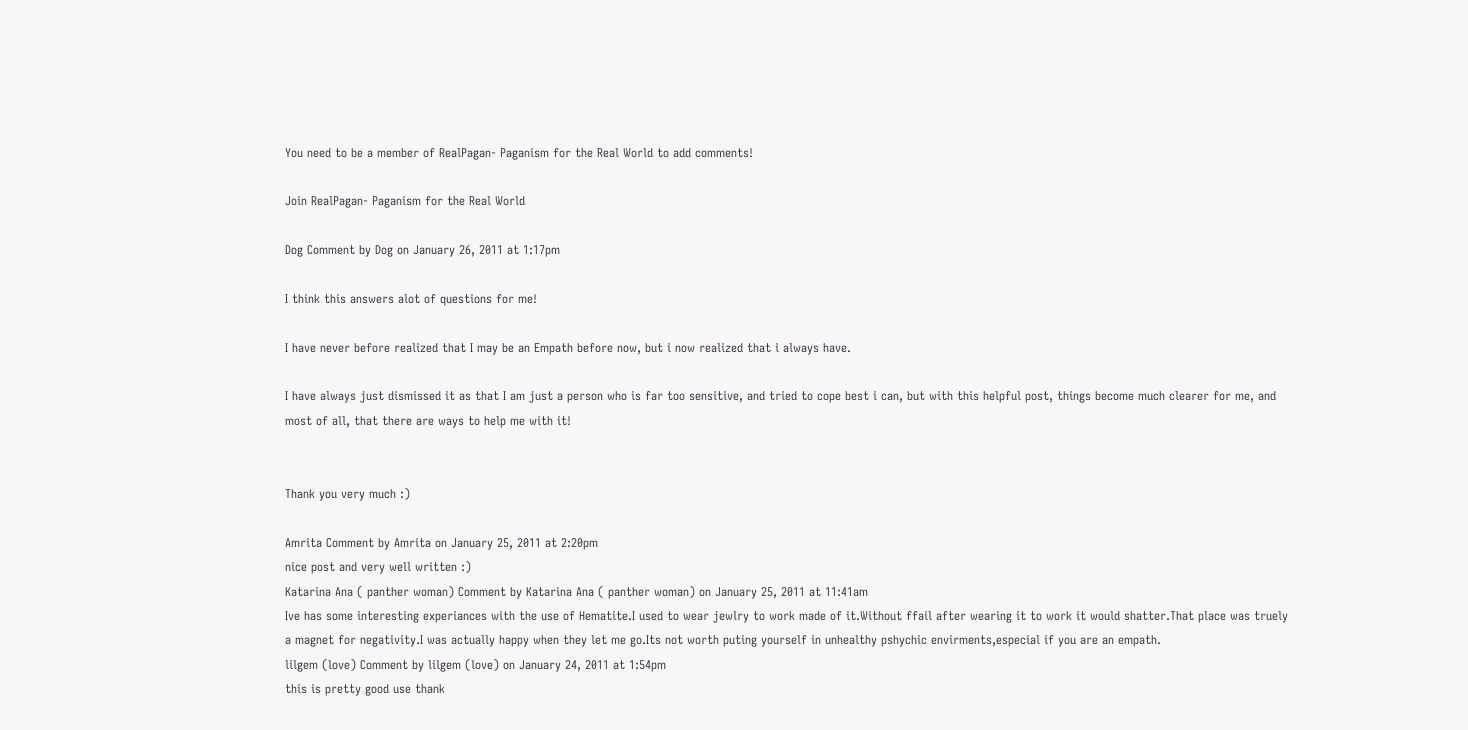You need to be a member of RealPagan- Paganism for the Real World to add comments!

Join RealPagan- Paganism for the Real World

Dog Comment by Dog on January 26, 2011 at 1:17pm

I think this answers alot of questions for me!

I have never before realized that I may be an Empath before now, but i now realized that i always have.

I have always just dismissed it as that I am just a person who is far too sensitive, and tried to cope best i can, but with this helpful post, things become much clearer for me, and most of all, that there are ways to help me with it!


Thank you very much :)

Amrita Comment by Amrita on January 25, 2011 at 2:20pm
nice post and very well written :)
Katarina Ana ( panther woman) Comment by Katarina Ana ( panther woman) on January 25, 2011 at 11:41am
Ive has some interesting experiances with the use of Hematite.I used to wear jewlry to work made of it.Without ffail after wearing it to work it would shatter.That place was truely a magnet for negativity.I was actually happy when they let me go.Its not worth puting yourself in unhealthy pshychic envirments,especial if you are an empath.
lilgem (love) Comment by lilgem (love) on January 24, 2011 at 1:54pm
this is pretty good use thank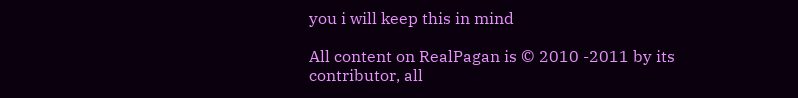you i will keep this in mind

All content on RealPagan is © 2010 -2011 by its contributor, all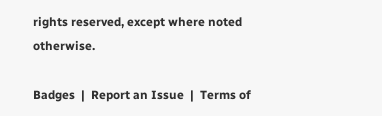rights reserved, except where noted otherwise.

Badges  |  Report an Issue  |  Terms of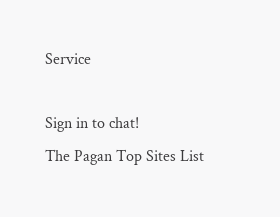Service

Sign in to chat!
The Pagan Top Sites List